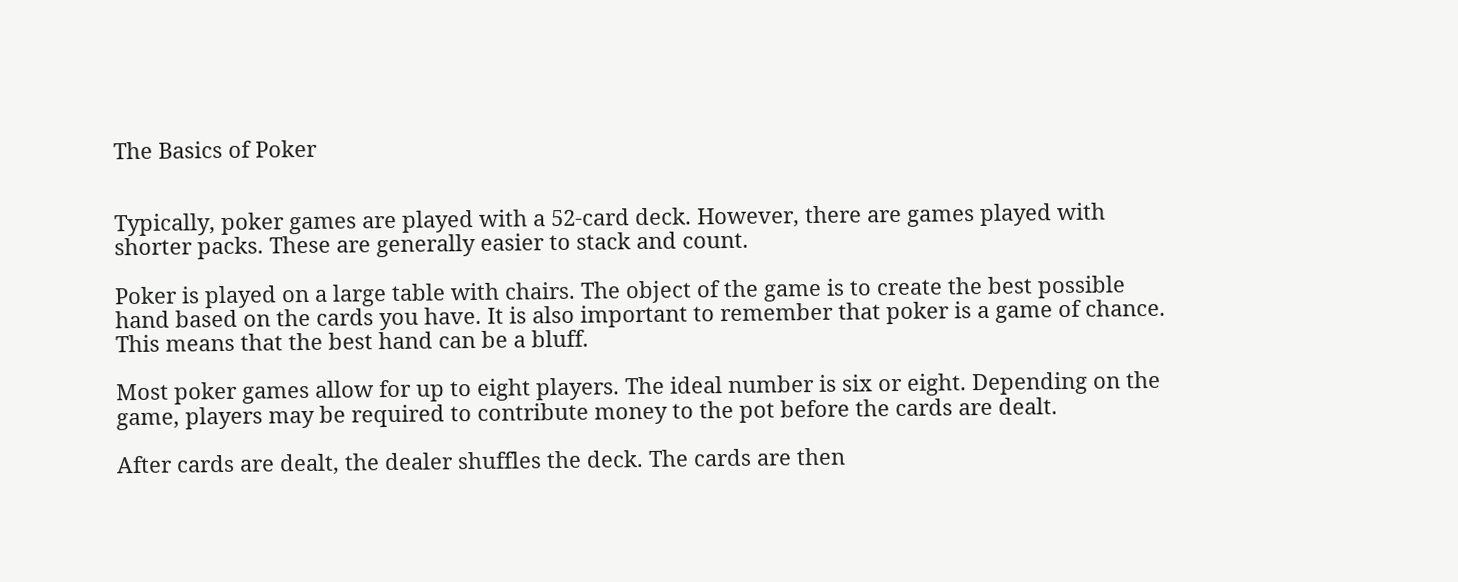The Basics of Poker


Typically, poker games are played with a 52-card deck. However, there are games played with shorter packs. These are generally easier to stack and count.

Poker is played on a large table with chairs. The object of the game is to create the best possible hand based on the cards you have. It is also important to remember that poker is a game of chance. This means that the best hand can be a bluff.

Most poker games allow for up to eight players. The ideal number is six or eight. Depending on the game, players may be required to contribute money to the pot before the cards are dealt.

After cards are dealt, the dealer shuffles the deck. The cards are then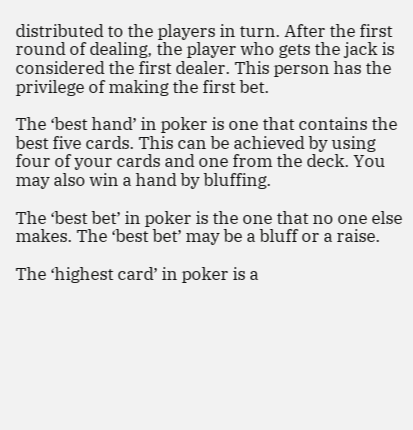distributed to the players in turn. After the first round of dealing, the player who gets the jack is considered the first dealer. This person has the privilege of making the first bet.

The ‘best hand’ in poker is one that contains the best five cards. This can be achieved by using four of your cards and one from the deck. You may also win a hand by bluffing.

The ‘best bet’ in poker is the one that no one else makes. The ‘best bet’ may be a bluff or a raise.

The ‘highest card’ in poker is a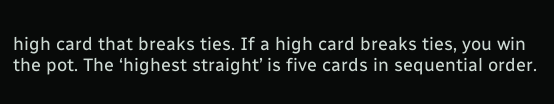high card that breaks ties. If a high card breaks ties, you win the pot. The ‘highest straight’ is five cards in sequential order.